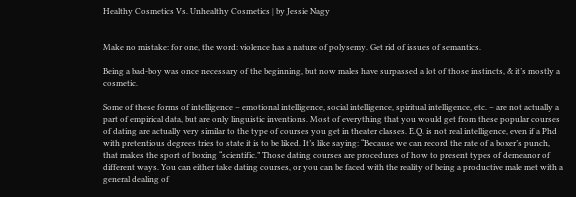Healthy Cosmetics Vs. Unhealthy Cosmetics | by Jessie Nagy


Make no mistake: for one, the word: violence has a nature of polysemy. Get rid of issues of semantics.

Being a bad-boy was once necessary of the beginning, but now males have surpassed a lot of those instincts, & it’s mostly a cosmetic.

Some of these forms of intelligence – emotional intelligence, social intelligence, spiritual intelligence, etc. – are not actually a part of empirical data, but are only linguistic inventions. Most of everything that you would get from these popular courses of dating are actually very similar to the type of courses you get in theater classes. E.Q. is not real intelligence, even if a Phd with pretentious degrees tries to state it is to be liked. It’s like saying: “Because we can record the rate of a boxer’s punch, that makes the sport of boxing “scientific.” Those dating courses are procedures of how to present types of demeanor of different ways. You can either take dating courses, or you can be faced with the reality of being a productive male met with a general dealing of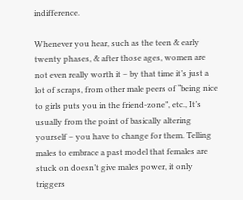indifference.

Whenever you hear, such as the teen & early twenty phases, & after those ages, women are not even really worth it – by that time it’s just a lot of scraps, from other male peers of “being nice to girls puts you in the friend-zone”, etc., It’s usually from the point of basically altering yourself – you have to change for them. Telling males to embrace a past model that females are stuck on doesn’t give males power, it only triggers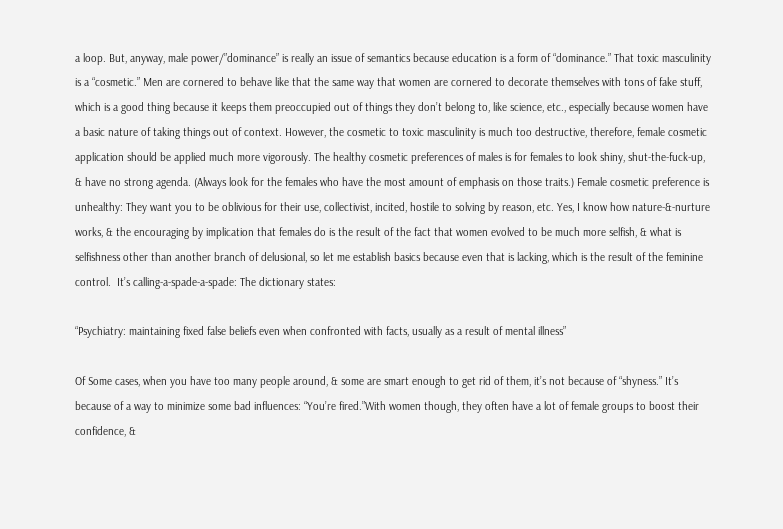a loop. But, anyway, male power/”dominance” is really an issue of semantics because education is a form of “dominance.” That toxic masculinity is a “cosmetic.” Men are cornered to behave like that the same way that women are cornered to decorate themselves with tons of fake stuff, which is a good thing because it keeps them preoccupied out of things they don’t belong to, like science, etc., especially because women have a basic nature of taking things out of context. However, the cosmetic to toxic masculinity is much too destructive, therefore, female cosmetic application should be applied much more vigorously. The healthy cosmetic preferences of males is for females to look shiny, shut-the-fuck-up, & have no strong agenda. (Always look for the females who have the most amount of emphasis on those traits.) Female cosmetic preference is unhealthy: They want you to be oblivious for their use, collectivist, incited, hostile to solving by reason, etc. Yes, I know how nature-&-nurture works, & the encouraging by implication that females do is the result of the fact that women evolved to be much more selfish, & what is selfishness other than another branch of delusional, so let me establish basics because even that is lacking, which is the result of the feminine control.  It’s calling-a-spade-a-spade: The dictionary states:

“Psychiatry: maintaining fixed false beliefs even when confronted with facts, usually as a result of mental illness”

Of Some cases, when you have too many people around, & some are smart enough to get rid of them, it’s not because of “shyness.” It’s because of a way to minimize some bad influences: “You’re fired.”With women though, they often have a lot of female groups to boost their confidence, &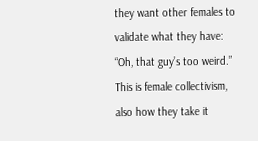they want other females to validate what they have: “Oh, that guy’s too weird.” This is female collectivism, also how they take it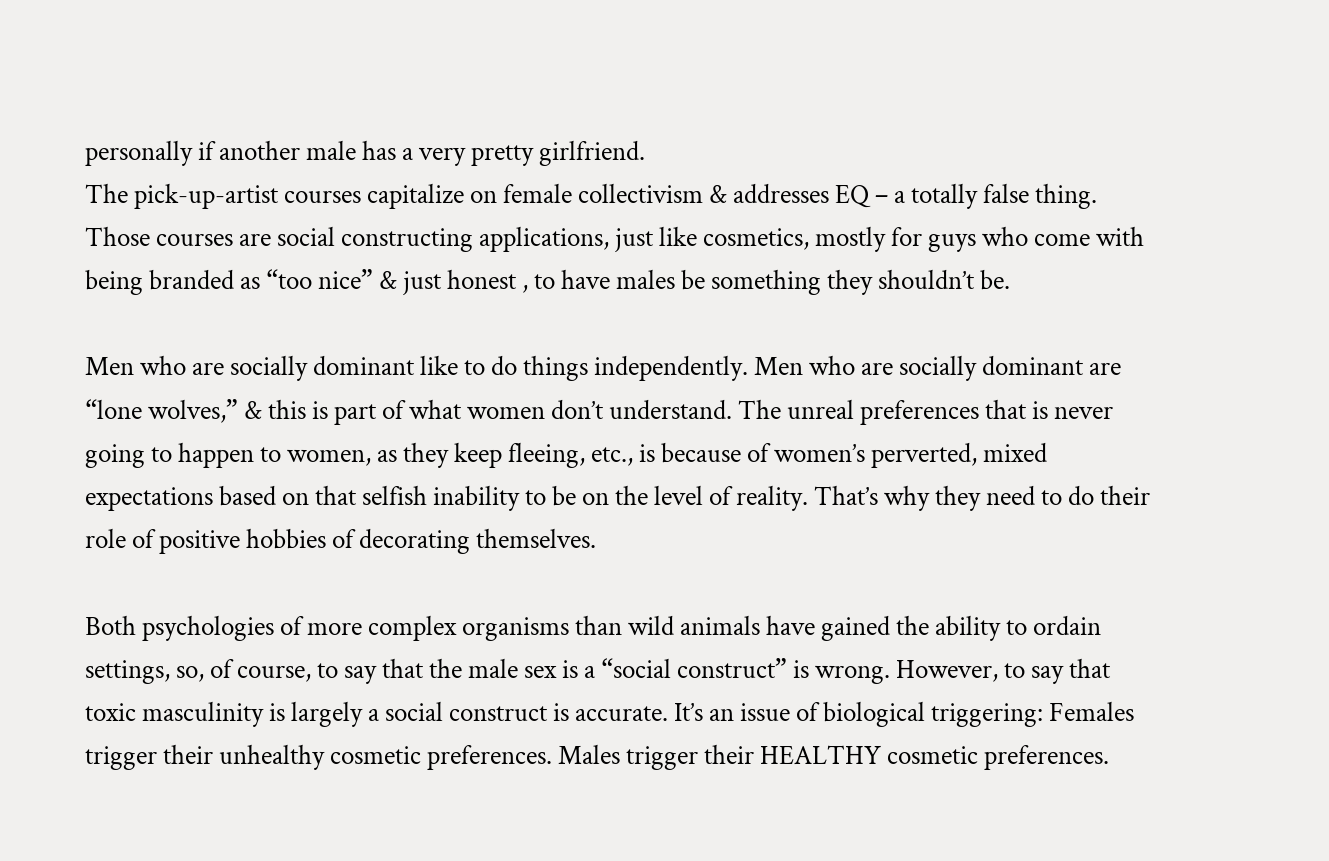personally if another male has a very pretty girlfriend.
The pick-up-artist courses capitalize on female collectivism & addresses EQ – a totally false thing. Those courses are social constructing applications, just like cosmetics, mostly for guys who come with being branded as “too nice” & just honest , to have males be something they shouldn’t be.

Men who are socially dominant like to do things independently. Men who are socially dominant are “lone wolves,” & this is part of what women don’t understand. The unreal preferences that is never going to happen to women, as they keep fleeing, etc., is because of women’s perverted, mixed expectations based on that selfish inability to be on the level of reality. That’s why they need to do their role of positive hobbies of decorating themselves.

Both psychologies of more complex organisms than wild animals have gained the ability to ordain settings, so, of course, to say that the male sex is a “social construct” is wrong. However, to say that toxic masculinity is largely a social construct is accurate. It’s an issue of biological triggering: Females trigger their unhealthy cosmetic preferences. Males trigger their HEALTHY cosmetic preferences.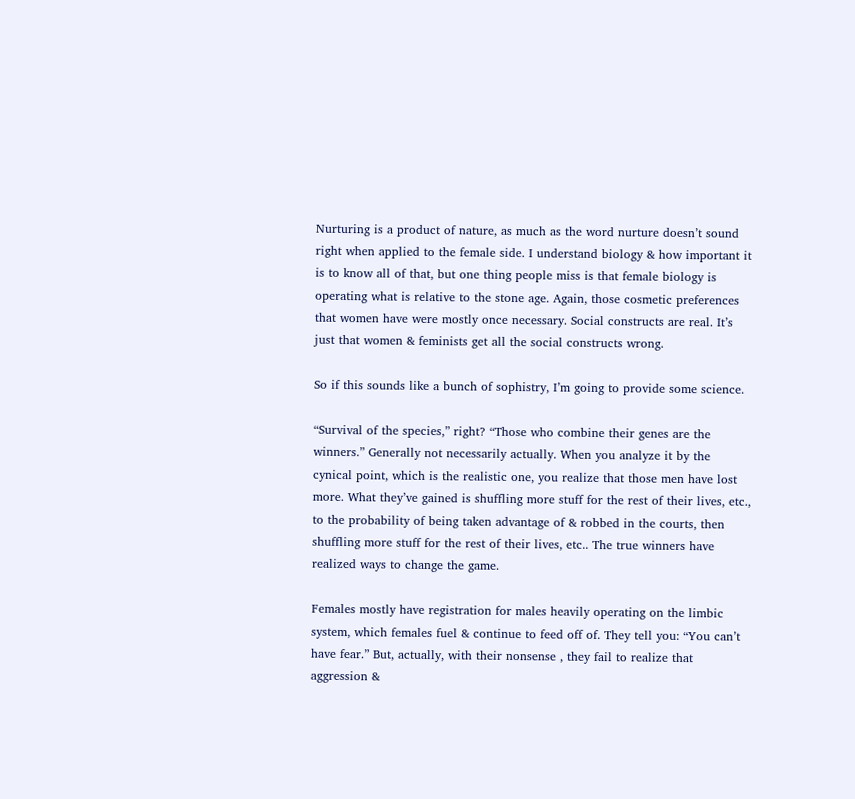Nurturing is a product of nature, as much as the word nurture doesn’t sound right when applied to the female side. I understand biology & how important it is to know all of that, but one thing people miss is that female biology is operating what is relative to the stone age. Again, those cosmetic preferences that women have were mostly once necessary. Social constructs are real. It’s just that women & feminists get all the social constructs wrong.

So if this sounds like a bunch of sophistry, I’m going to provide some science.

“Survival of the species,” right? “Those who combine their genes are the winners.” Generally not necessarily actually. When you analyze it by the cynical point, which is the realistic one, you realize that those men have lost more. What they’ve gained is shuffling more stuff for the rest of their lives, etc., to the probability of being taken advantage of & robbed in the courts, then shuffling more stuff for the rest of their lives, etc.. The true winners have realized ways to change the game.

Females mostly have registration for males heavily operating on the limbic system, which females fuel & continue to feed off of. They tell you: “You can’t have fear.” But, actually, with their nonsense , they fail to realize that aggression &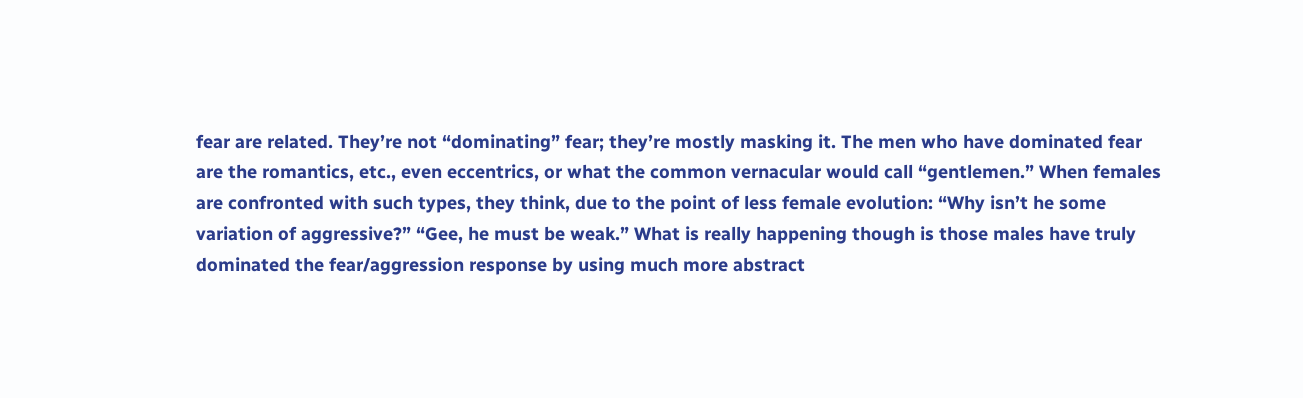fear are related. They’re not “dominating” fear; they’re mostly masking it. The men who have dominated fear are the romantics, etc., even eccentrics, or what the common vernacular would call “gentlemen.” When females are confronted with such types, they think, due to the point of less female evolution: “Why isn’t he some variation of aggressive?” “Gee, he must be weak.” What is really happening though is those males have truly dominated the fear/aggression response by using much more abstract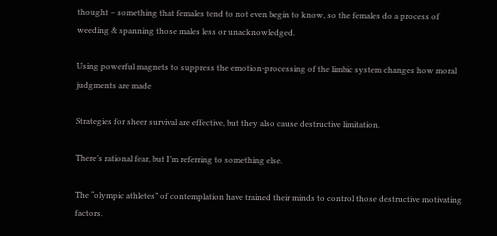thought – something that females tend to not even begin to know, so the females do a process of weeding & spanning those males less or unacknowledged.

Using powerful magnets to suppress the emotion-processing of the limbic system changes how moral judgments are made

Strategies for sheer survival are effective, but they also cause destructive limitation.

There’s rational fear, but I’m referring to something else.

The “olympic athletes” of contemplation have trained their minds to control those destructive motivating factors.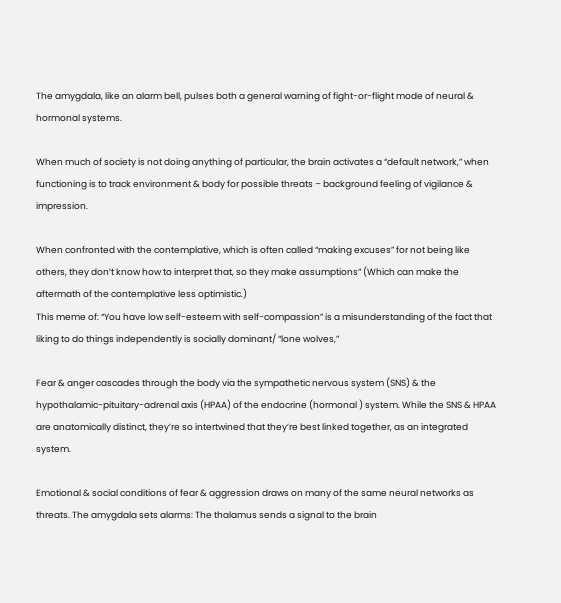The amygdala, like an alarm bell, pulses both a general warning of fight-or-flight mode of neural & hormonal systems.

When much of society is not doing anything of particular, the brain activates a “default network,” when functioning is to track environment & body for possible threats – background feeling of vigilance & impression.

When confronted with the contemplative, which is often called “making excuses” for not being like others, they don’t know how to interpret that, so they make assumptions” (Which can make the aftermath of the contemplative less optimistic.)
This meme of: “You have low self-esteem with self-compassion” is a misunderstanding of the fact that liking to do things independently is socially dominant/ “lone wolves,”

Fear & anger cascades through the body via the sympathetic nervous system (SNS) & the hypothalamic-pituitary-adrenal axis (HPAA) of the endocrine (hormonal ) system. While the SNS & HPAA are anatomically distinct, they’re so intertwined that they’re best linked together, as an integrated system.

Emotional & social conditions of fear & aggression draws on many of the same neural networks as threats. The amygdala sets alarms: The thalamus sends a signal to the brain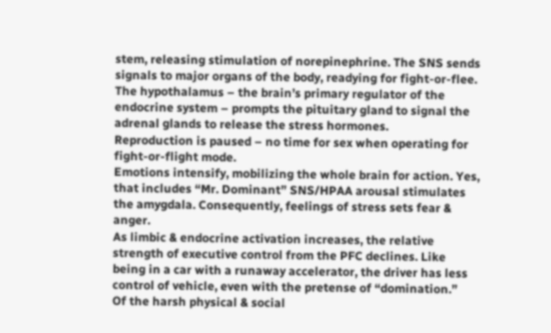stem, releasing stimulation of norepinephrine. The SNS sends signals to major organs of the body, readying for fight-or-flee. The hypothalamus – the brain’s primary regulator of the endocrine system – prompts the pituitary gland to signal the adrenal glands to release the stress hormones.
Reproduction is paused – no time for sex when operating for fight-or-flight mode.
Emotions intensify, mobilizing the whole brain for action. Yes, that includes “Mr. Dominant” SNS/HPAA arousal stimulates the amygdala. Consequently, feelings of stress sets fear & anger.
As limbic & endocrine activation increases, the relative strength of executive control from the PFC declines. Like being in a car with a runaway accelerator, the driver has less control of vehicle, even with the pretense of “domination.”
Of the harsh physical & social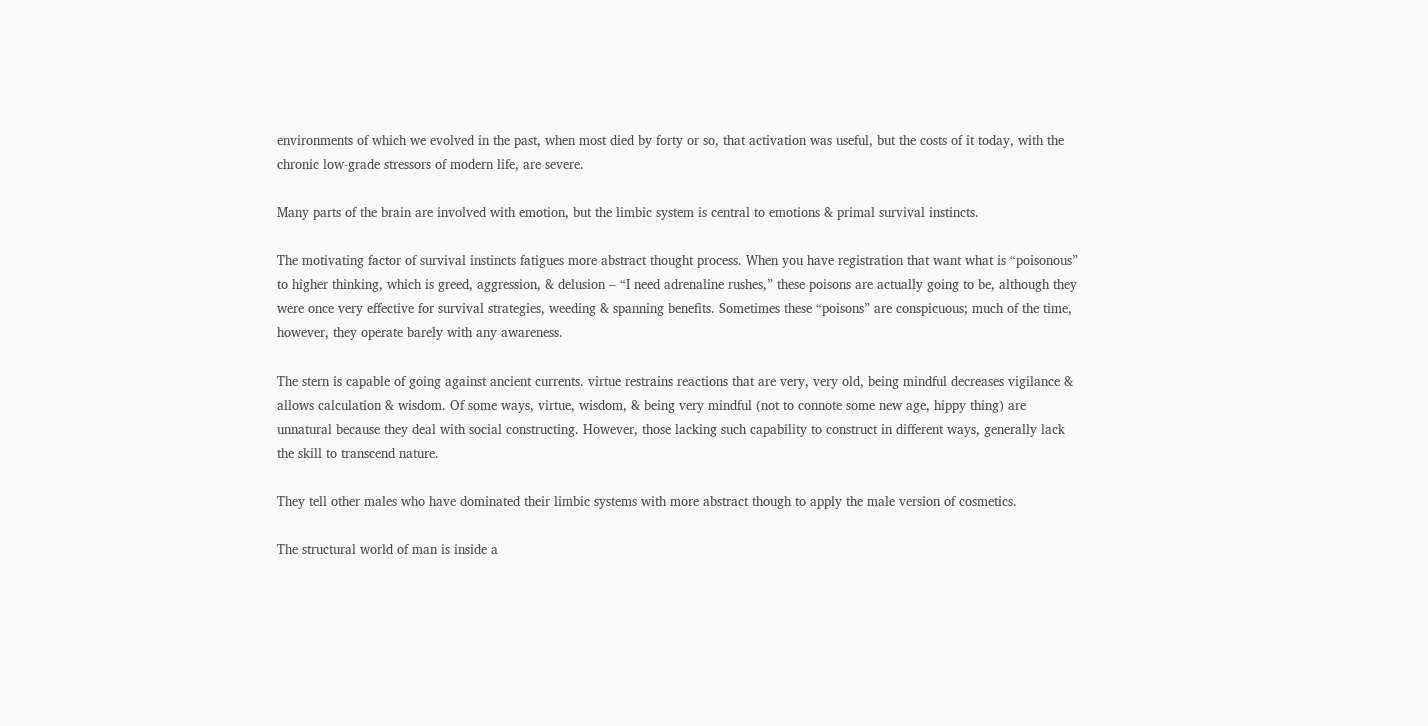environments of which we evolved in the past, when most died by forty or so, that activation was useful, but the costs of it today, with the chronic low-grade stressors of modern life, are severe.

Many parts of the brain are involved with emotion, but the limbic system is central to emotions & primal survival instincts.

The motivating factor of survival instincts fatigues more abstract thought process. When you have registration that want what is “poisonous” to higher thinking, which is greed, aggression, & delusion – “I need adrenaline rushes,” these poisons are actually going to be, although they were once very effective for survival strategies, weeding & spanning benefits. Sometimes these “poisons” are conspicuous; much of the time, however, they operate barely with any awareness.

The stern is capable of going against ancient currents. virtue restrains reactions that are very, very old, being mindful decreases vigilance & allows calculation & wisdom. Of some ways, virtue, wisdom, & being very mindful (not to connote some new age, hippy thing) are unnatural because they deal with social constructing. However, those lacking such capability to construct in different ways, generally lack the skill to transcend nature.

They tell other males who have dominated their limbic systems with more abstract though to apply the male version of cosmetics.

The structural world of man is inside a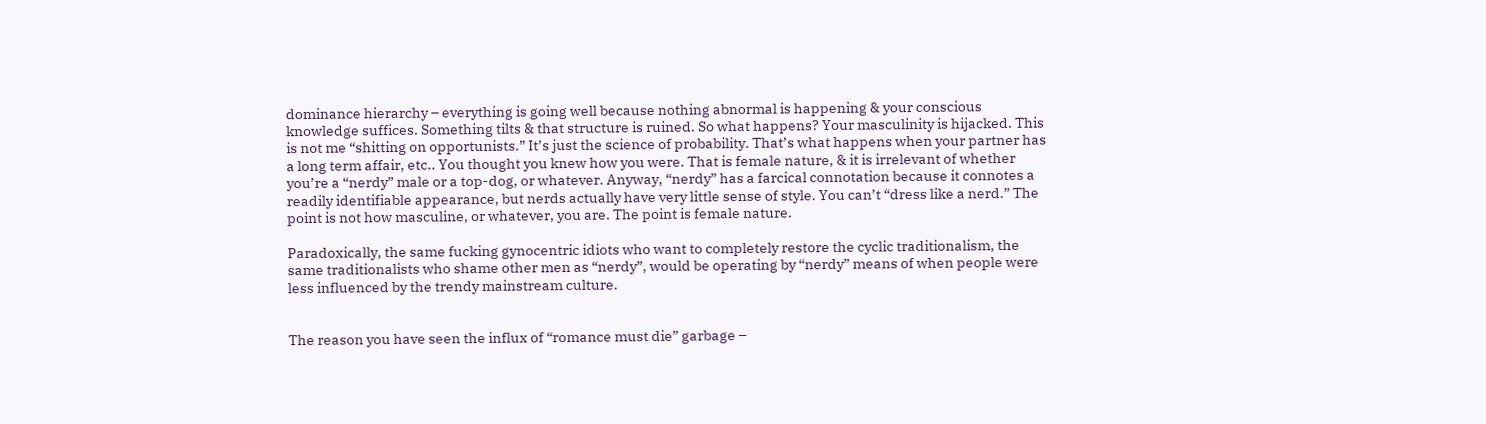dominance hierarchy – everything is going well because nothing abnormal is happening & your conscious knowledge suffices. Something tilts & that structure is ruined. So what happens? Your masculinity is hijacked. This is not me “shitting on opportunists.” It’s just the science of probability. That’s what happens when your partner has a long term affair, etc.. You thought you knew how you were. That is female nature, & it is irrelevant of whether you’re a “nerdy” male or a top-dog, or whatever. Anyway, “nerdy” has a farcical connotation because it connotes a readily identifiable appearance, but nerds actually have very little sense of style. You can’t “dress like a nerd.” The point is not how masculine, or whatever, you are. The point is female nature.

Paradoxically, the same fucking gynocentric idiots who want to completely restore the cyclic traditionalism, the same traditionalists who shame other men as “nerdy”, would be operating by “nerdy” means of when people were less influenced by the trendy mainstream culture.


The reason you have seen the influx of “romance must die” garbage –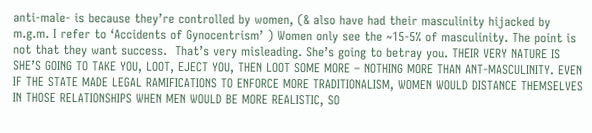anti-male- is because they’re controlled by women, (& also have had their masculinity hijacked by m.g.m. I refer to ‘Accidents of Gynocentrism’ ) Women only see the ~15-5% of masculinity. The point is not that they want success.  That’s very misleading. She’s going to betray you. THEIR VERY NATURE IS SHE’S GOING TO TAKE YOU, LOOT, EJECT YOU, THEN LOOT SOME MORE – NOTHING MORE THAN ANT-MASCULINITY. EVEN IF THE STATE MADE LEGAL RAMIFICATIONS TO ENFORCE MORE TRADITIONALISM, WOMEN WOULD DISTANCE THEMSELVES IN THOSE RELATIONSHIPS WHEN MEN WOULD BE MORE REALISTIC, SO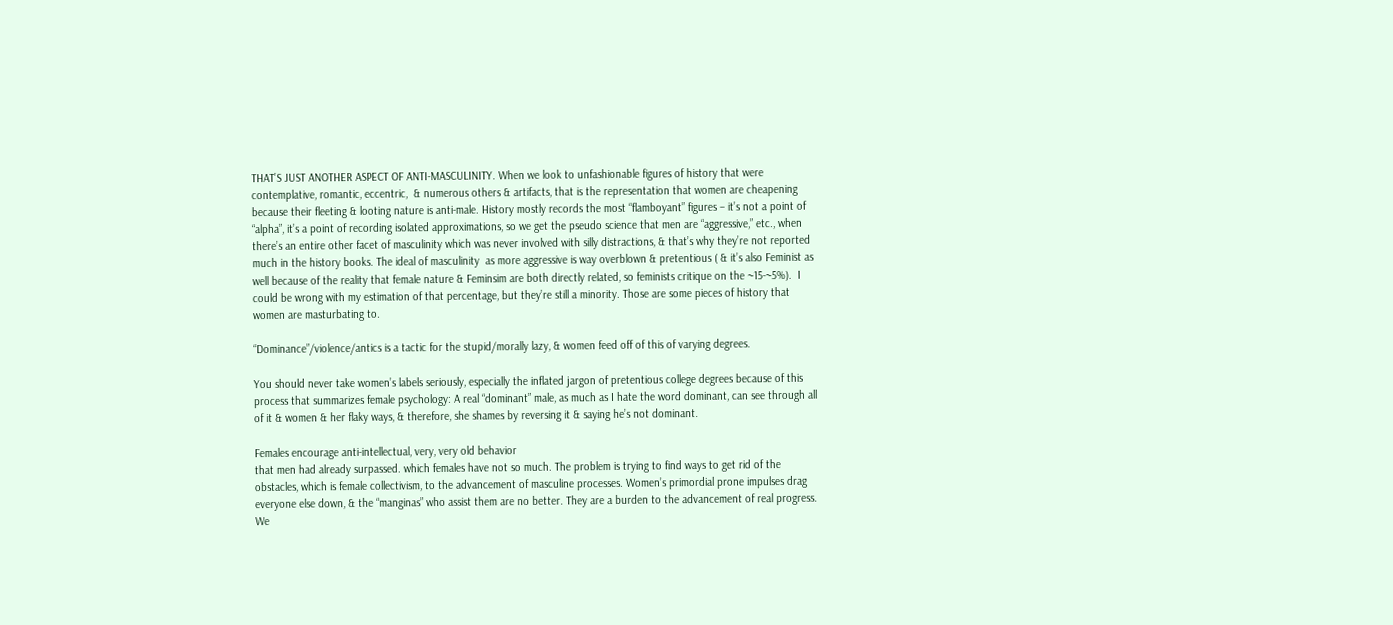THAT’S JUST ANOTHER ASPECT OF ANTI-MASCULINITY. When we look to unfashionable figures of history that were contemplative, romantic, eccentric,  & numerous others & artifacts, that is the representation that women are cheapening because their fleeting & looting nature is anti-male. History mostly records the most “flamboyant” figures – it’s not a point of “alpha”, it’s a point of recording isolated approximations, so we get the pseudo science that men are “aggressive,” etc., when there’s an entire other facet of masculinity which was never involved with silly distractions, & that’s why they’re not reported much in the history books. The ideal of masculinity  as more aggressive is way overblown & pretentious ( & it’s also Feminist as well because of the reality that female nature & Feminsim are both directly related, so feminists critique on the ~15-~5%).  I could be wrong with my estimation of that percentage, but they’re still a minority. Those are some pieces of history that women are masturbating to.

“Dominance”/violence/antics is a tactic for the stupid/morally lazy, & women feed off of this of varying degrees.

You should never take women’s labels seriously, especially the inflated jargon of pretentious college degrees because of this process that summarizes female psychology: A real “dominant” male, as much as I hate the word dominant, can see through all of it & women & her flaky ways, & therefore, she shames by reversing it & saying he’s not dominant.

Females encourage anti-intellectual, very, very old behavior
that men had already surpassed. which females have not so much. The problem is trying to find ways to get rid of the obstacles, which is female collectivism, to the advancement of masculine processes. Women’s primordial prone impulses drag everyone else down, & the “manginas” who assist them are no better. They are a burden to the advancement of real progress. We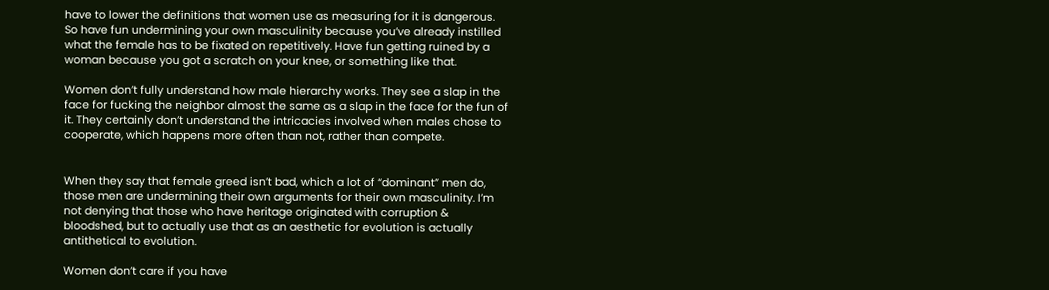have to lower the definitions that women use as measuring for it is dangerous. So have fun undermining your own masculinity because you’ve already instilled what the female has to be fixated on repetitively. Have fun getting ruined by a woman because you got a scratch on your knee, or something like that.

Women don’t fully understand how male hierarchy works. They see a slap in the face for fucking the neighbor almost the same as a slap in the face for the fun of it. They certainly don’t understand the intricacies involved when males chose to cooperate, which happens more often than not, rather than compete.


When they say that female greed isn’t bad, which a lot of “dominant” men do, those men are undermining their own arguments for their own masculinity. I’m not denying that those who have heritage originated with corruption & bloodshed, but to actually use that as an aesthetic for evolution is actually antithetical to evolution.

Women don’t care if you have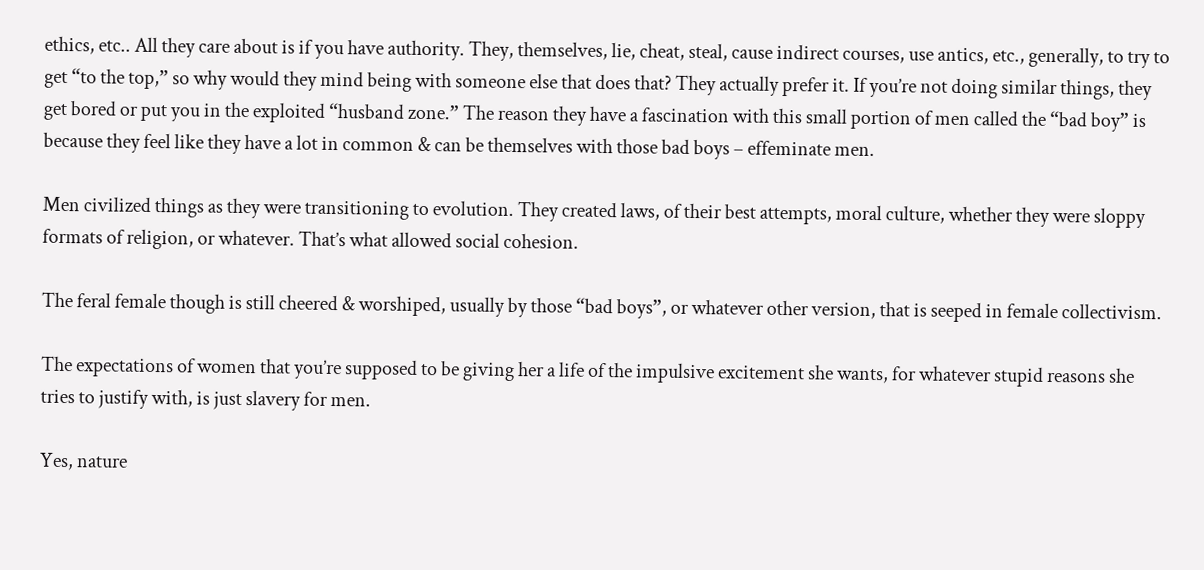ethics, etc.. All they care about is if you have authority. They, themselves, lie, cheat, steal, cause indirect courses, use antics, etc., generally, to try to get “to the top,” so why would they mind being with someone else that does that? They actually prefer it. If you’re not doing similar things, they get bored or put you in the exploited “husband zone.” The reason they have a fascination with this small portion of men called the “bad boy” is because they feel like they have a lot in common & can be themselves with those bad boys – effeminate men.

Men civilized things as they were transitioning to evolution. They created laws, of their best attempts, moral culture, whether they were sloppy formats of religion, or whatever. That’s what allowed social cohesion.

The feral female though is still cheered & worshiped, usually by those “bad boys”, or whatever other version, that is seeped in female collectivism.

The expectations of women that you’re supposed to be giving her a life of the impulsive excitement she wants, for whatever stupid reasons she tries to justify with, is just slavery for men.

Yes, nature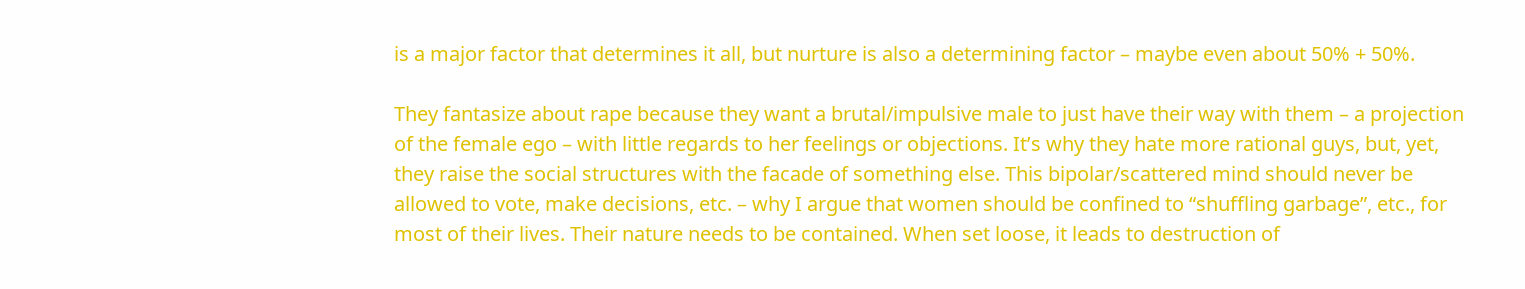is a major factor that determines it all, but nurture is also a determining factor – maybe even about 50% + 50%.

They fantasize about rape because they want a brutal/impulsive male to just have their way with them – a projection of the female ego – with little regards to her feelings or objections. It’s why they hate more rational guys, but, yet, they raise the social structures with the facade of something else. This bipolar/scattered mind should never be allowed to vote, make decisions, etc. – why I argue that women should be confined to “shuffling garbage”, etc., for most of their lives. Their nature needs to be contained. When set loose, it leads to destruction of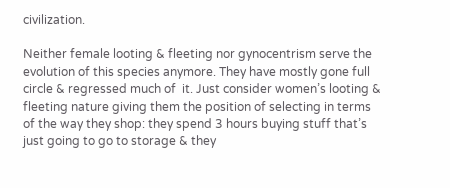civilization.

Neither female looting & fleeting nor gynocentrism serve the evolution of this species anymore. They have mostly gone full circle & regressed much of  it. Just consider women’s looting & fleeting nature giving them the position of selecting in terms of the way they shop: they spend 3 hours buying stuff that’s just going to go to storage & they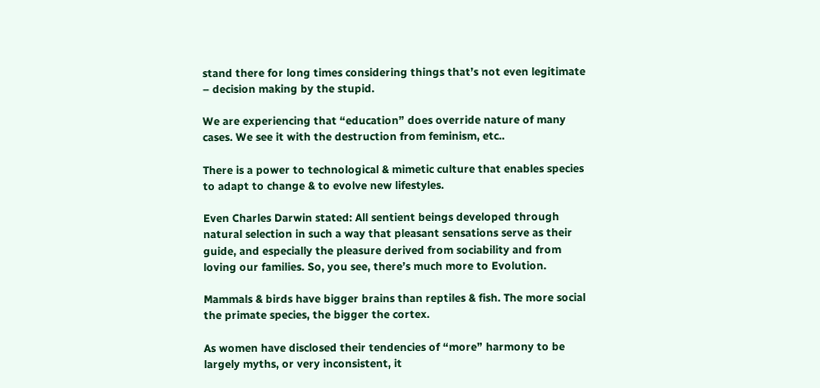stand there for long times considering things that’s not even legitimate – decision making by the stupid.

We are experiencing that “education” does override nature of many cases. We see it with the destruction from feminism, etc..

There is a power to technological & mimetic culture that enables species to adapt to change & to evolve new lifestyles.

Even Charles Darwin stated: All sentient beings developed through natural selection in such a way that pleasant sensations serve as their guide, and especially the pleasure derived from sociability and from loving our families. So, you see, there’s much more to Evolution.

Mammals & birds have bigger brains than reptiles & fish. The more social the primate species, the bigger the cortex.

As women have disclosed their tendencies of “more” harmony to be largely myths, or very inconsistent, it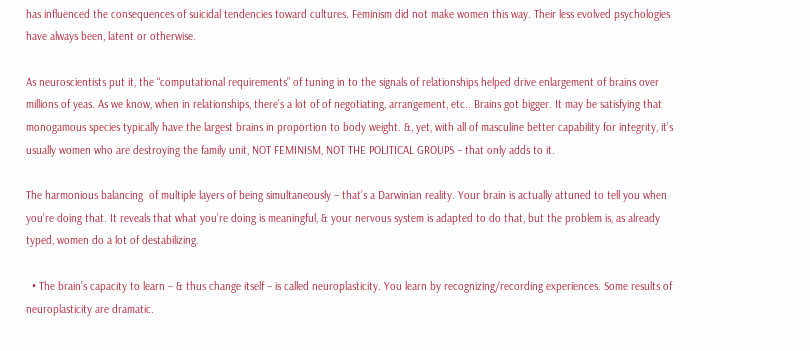has influenced the consequences of suicidal tendencies toward cultures. Feminism did not make women this way. Their less evolved psychologies have always been, latent or otherwise.

As neuroscientists put it, the “computational requirements” of tuning in to the signals of relationships helped drive enlargement of brains over millions of yeas. As we know, when in relationships, there’s a lot of of negotiating, arrangement, etc.. Brains got bigger. It may be satisfying that monogamous species typically have the largest brains in proportion to body weight. &, yet, with all of masculine better capability for integrity, it’s usually women who are destroying the family unit, NOT FEMINISM, NOT THE POLITICAL GROUPS – that only adds to it.

The harmonious balancing  of multiple layers of being simultaneously – that’s a Darwinian reality. Your brain is actually attuned to tell you when you’re doing that. It reveals that what you’re doing is meaningful, & your nervous system is adapted to do that, but the problem is, as already typed, women do a lot of destabilizing.

  • The brain’s capacity to learn – & thus change itself – is called neuroplasticity. You learn by recognizing/recording experiences. Some results of neuroplasticity are dramatic.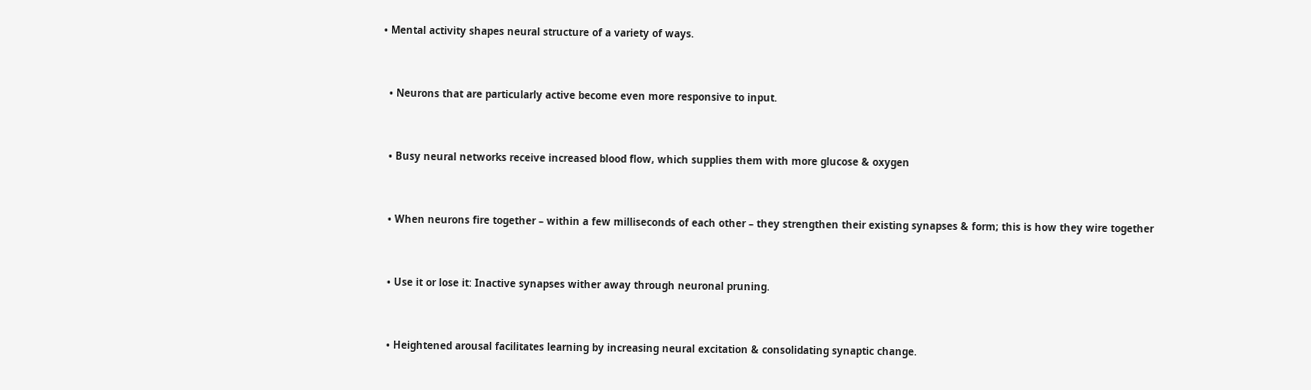• Mental activity shapes neural structure of a variety of ways.


  • Neurons that are particularly active become even more responsive to input.


  • Busy neural networks receive increased blood flow, which supplies them with more glucose & oxygen


  • When neurons fire together – within a few milliseconds of each other – they strengthen their existing synapses & form; this is how they wire together


  • Use it or lose it: Inactive synapses wither away through neuronal pruning.


  • Heightened arousal facilitates learning by increasing neural excitation & consolidating synaptic change.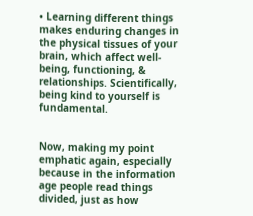• Learning different things makes enduring changes in the physical tissues of your brain, which affect well-being, functioning, & relationships. Scientifically, being kind to yourself is fundamental.


Now, making my point emphatic again, especially because in the information age people read things divided, just as how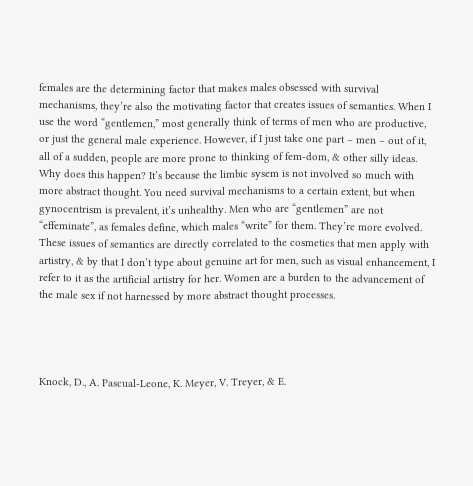females are the determining factor that makes males obsessed with survival mechanisms, they’re also the motivating factor that creates issues of semantics. When I use the word “gentlemen,” most generally think of terms of men who are productive, or just the general male experience. However, if I just take one part – men – out of it, all of a sudden, people are more prone to thinking of fem-dom, & other silly ideas. Why does this happen? It’s because the limbic sysem is not involved so much with more abstract thought. You need survival mechanisms to a certain extent, but when gynocentrism is prevalent, it’s unhealthy. Men who are “gentlemen” are not “effeminate”, as females define, which males “write” for them. They’re more evolved. These issues of semantics are directly correlated to the cosmetics that men apply with artistry, & by that I don’t type about genuine art for men, such as visual enhancement, I refer to it as the artificial artistry for her. Women are a burden to the advancement of the male sex if not harnessed by more abstract thought processes.




Knock, D., A. Pascual-Leone, K. Meyer, V. Treyer, & E.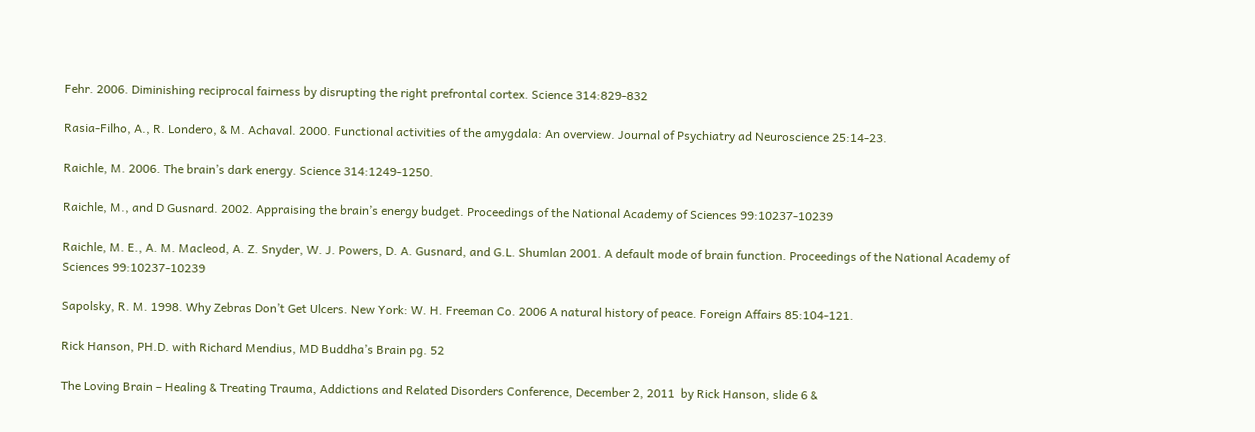Fehr. 2006. Diminishing reciprocal fairness by disrupting the right prefrontal cortex. Science 314:829-832

Rasia-Filho, A., R. Londero, & M. Achaval. 2000. Functional activities of the amygdala: An overview. Journal of Psychiatry ad Neuroscience 25:14-23.

Raichle, M. 2006. The brain’s dark energy. Science 314:1249-1250.

Raichle, M., and D Gusnard. 2002. Appraising the brain’s energy budget. Proceedings of the National Academy of Sciences 99:10237-10239

Raichle, M. E., A. M. Macleod, A. Z. Snyder, W. J. Powers, D. A. Gusnard, and G.L. Shumlan 2001. A default mode of brain function. Proceedings of the National Academy of Sciences 99:10237-10239

Sapolsky, R. M. 1998. Why Zebras Don’t Get Ulcers. New York: W. H. Freeman Co. 2006 A natural history of peace. Foreign Affairs 85:104-121.

Rick Hanson, PH.D. with Richard Mendius, MD Buddha’s Brain pg. 52

The Loving Brain – Healing & Treating Trauma, Addictions and Related Disorders Conference, December 2, 2011  by Rick Hanson, slide 6 &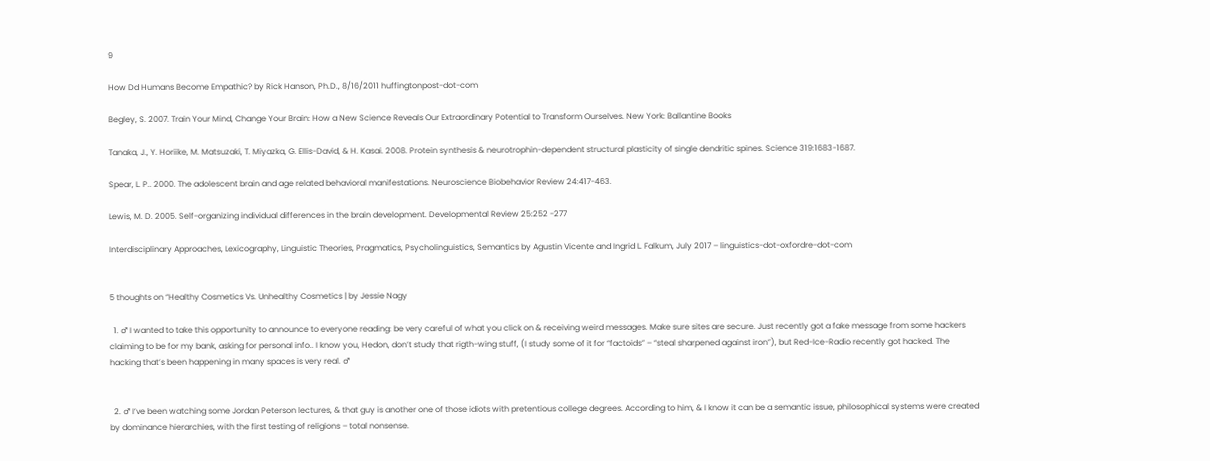9

How Dd Humans Become Empathic? by Rick Hanson, Ph.D., 8/16/2011 huffingtonpost-dot-com

Begley, S. 2007. Train Your Mind, Change Your Brain: How a New Science Reveals Our Extraordinary Potential to Transform Ourselves. New York: Ballantine Books

Tanaka, J., Y. Horiike, M. Matsuzaki, T. Miyazka, G. Ellis-David, & H. Kasai. 2008. Protein synthesis & neurotrophin-dependent structural plasticity of single dendritic spines. Science 319:1683-1687.

Spear, L. P.. 2000. The adolescent brain and age related behavioral manifestations. Neuroscience Biobehavior Review 24:417-463.

Lewis, M. D. 2005. Self-organizing individual differences in the brain development. Developmental Review 25:252 -277

Interdisciplinary Approaches, Lexicography, Linguistic Theories, Pragmatics, Psycholinguistics, Semantics by Agustin Vicente and Ingrid L. Falkum, July 2017 – linguistics-dot-oxfordre-dot-com


5 thoughts on “Healthy Cosmetics Vs. Unhealthy Cosmetics | by Jessie Nagy

  1. ♂ I wanted to take this opportunity to announce to everyone reading: be very careful of what you click on & receiving weird messages. Make sure sites are secure. Just recently got a fake message from some hackers claiming to be for my bank, asking for personal info.. I know you, Hedon, don’t study that rigth-wing stuff, (I study some of it for “factoids” – “steal sharpened against iron”), but Red-Ice-Radio recently got hacked. The hacking that’s been happening in many spaces is very real. ♂


  2. ♂ I’ve been watching some Jordan Peterson lectures, & that guy is another one of those idiots with pretentious college degrees. According to him, & I know it can be a semantic issue, philosophical systems were created by dominance hierarchies, with the first testing of religions – total nonsense.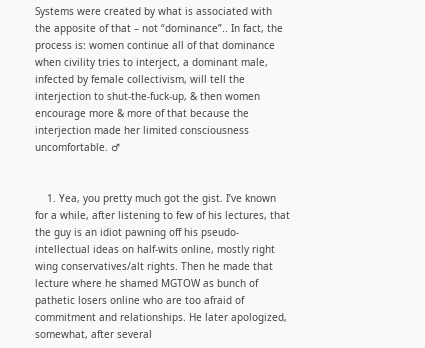Systems were created by what is associated with the apposite of that – not “dominance”.. In fact, the process is: women continue all of that dominance when civility tries to interject, a dominant male, infected by female collectivism, will tell the interjection to shut-the-fuck-up, & then women encourage more & more of that because the interjection made her limited consciousness uncomfortable. ♂


    1. Yea, you pretty much got the gist. I’ve known for a while, after listening to few of his lectures, that the guy is an idiot pawning off his pseudo-intellectual ideas on half-wits online, mostly right wing conservatives/alt rights. Then he made that lecture where he shamed MGTOW as bunch of pathetic losers online who are too afraid of commitment and relationships. He later apologized, somewhat, after several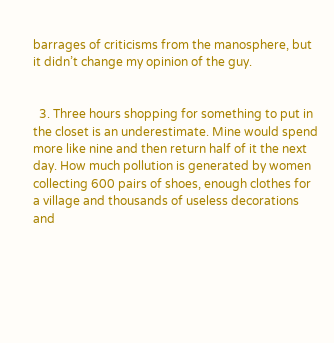barrages of criticisms from the manosphere, but it didn’t change my opinion of the guy.


  3. Three hours shopping for something to put in the closet is an underestimate. Mine would spend more like nine and then return half of it the next day. How much pollution is generated by women collecting 600 pairs of shoes, enough clothes for a village and thousands of useless decorations and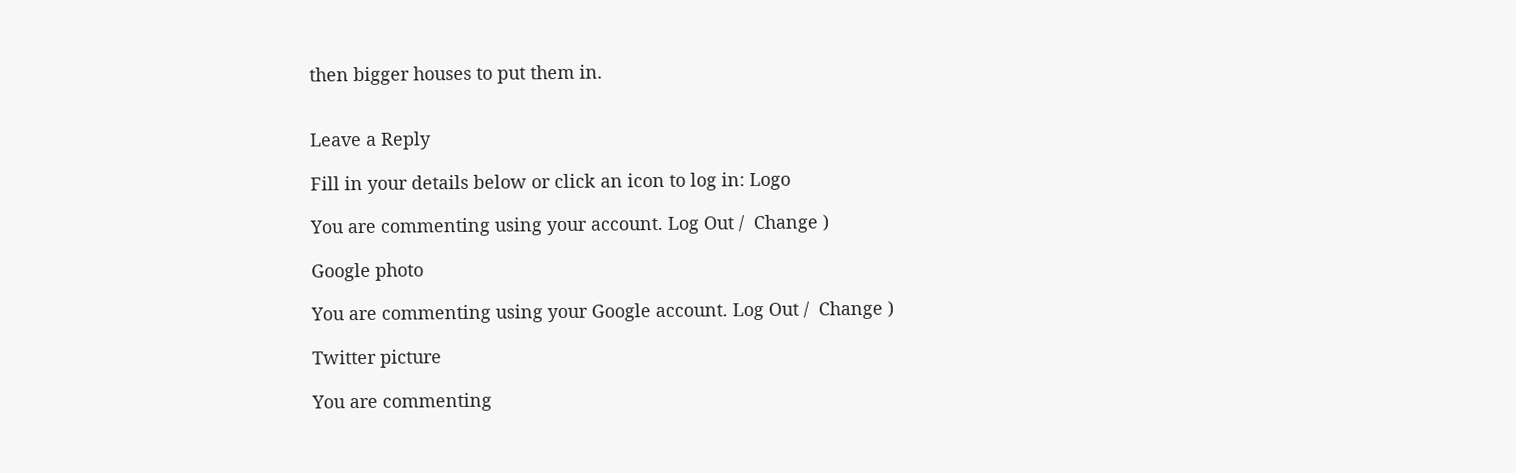then bigger houses to put them in.


Leave a Reply

Fill in your details below or click an icon to log in: Logo

You are commenting using your account. Log Out /  Change )

Google photo

You are commenting using your Google account. Log Out /  Change )

Twitter picture

You are commenting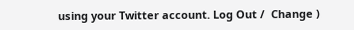using your Twitter account. Log Out /  Change )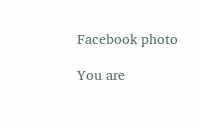Facebook photo

You are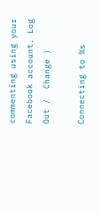commenting using your Facebook account. Log Out /  Change )

Connecting to %s